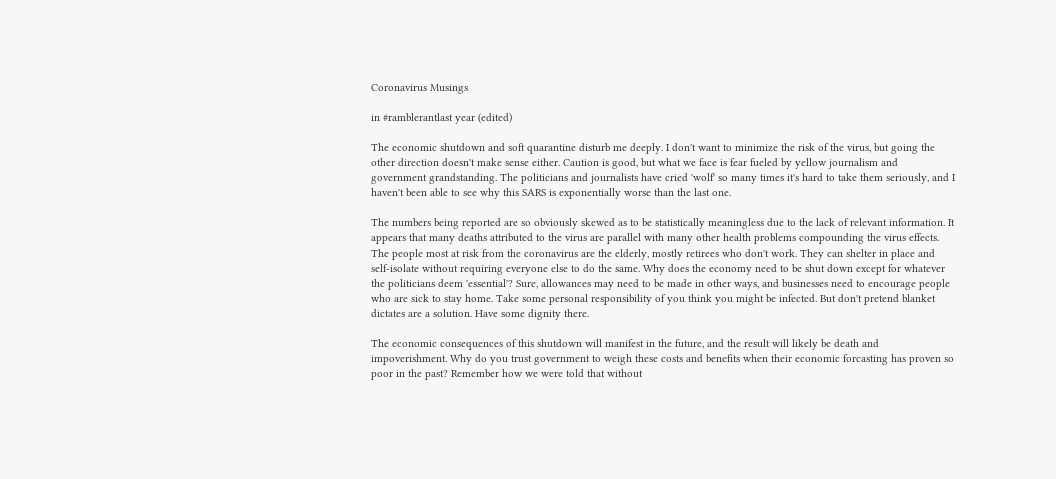Coronavirus Musings

in #ramblerantlast year (edited)

The economic shutdown and soft quarantine disturb me deeply. I don't want to minimize the risk of the virus, but going the other direction doesn't make sense either. Caution is good, but what we face is fear fueled by yellow journalism and government grandstanding. The politicians and journalists have cried 'wolf' so many times it's hard to take them seriously, and I haven't been able to see why this SARS is exponentially worse than the last one.

The numbers being reported are so obviously skewed as to be statistically meaningless due to the lack of relevant information. It appears that many deaths attributed to the virus are parallel with many other health problems compounding the virus effects. The people most at risk from the coronavirus are the elderly, mostly retirees who don't work. They can shelter in place and self-isolate without requiring everyone else to do the same. Why does the economy need to be shut down except for whatever the politicians deem 'essential'? Sure, allowances may need to be made in other ways, and businesses need to encourage people who are sick to stay home. Take some personal responsibility of you think you might be infected. But don't pretend blanket dictates are a solution. Have some dignity there.

The economic consequences of this shutdown will manifest in the future, and the result will likely be death and impoverishment. Why do you trust government to weigh these costs and benefits when their economic forcasting has proven so poor in the past? Remember how we were told that without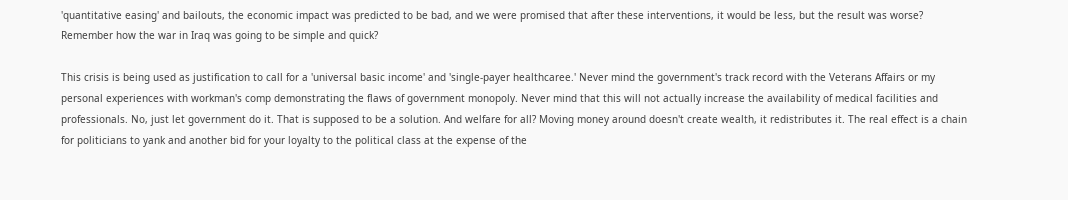'quantitative easing' and bailouts, the economic impact was predicted to be bad, and we were promised that after these interventions, it would be less, but the result was worse? Remember how the war in Iraq was going to be simple and quick?

This crisis is being used as justification to call for a 'universal basic income' and 'single-payer healthcaree.' Never mind the government's track record with the Veterans Affairs or my personal experiences with workman's comp demonstrating the flaws of government monopoly. Never mind that this will not actually increase the availability of medical facilities and professionals. No, just let government do it. That is supposed to be a solution. And welfare for all? Moving money around doesn't create wealth, it redistributes it. The real effect is a chain for politicians to yank and another bid for your loyalty to the political class at the expense of the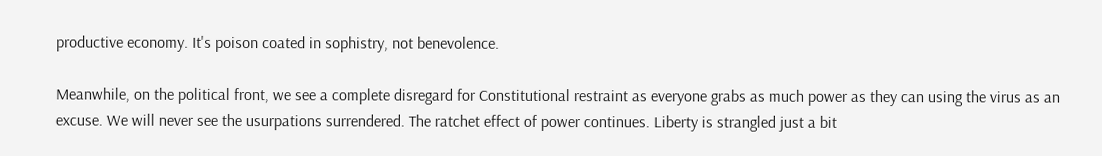productive economy. It's poison coated in sophistry, not benevolence.

Meanwhile, on the political front, we see a complete disregard for Constitutional restraint as everyone grabs as much power as they can using the virus as an excuse. We will never see the usurpations surrendered. The ratchet effect of power continues. Liberty is strangled just a bit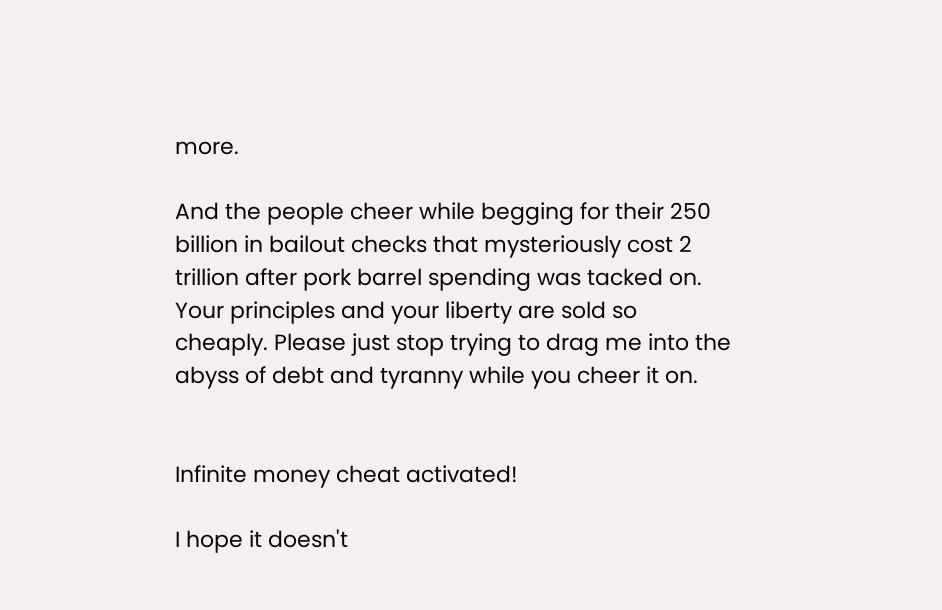more.

And the people cheer while begging for their 250 billion in bailout checks that mysteriously cost 2 trillion after pork barrel spending was tacked on. Your principles and your liberty are sold so cheaply. Please just stop trying to drag me into the abyss of debt and tyranny while you cheer it on.


Infinite money cheat activated!

I hope it doesn't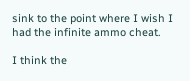sink to the point where I wish I had the infinite ammo cheat.

I think the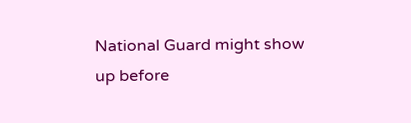National Guard might show up before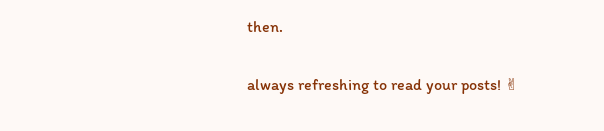then.

always refreshing to read your posts! ✌